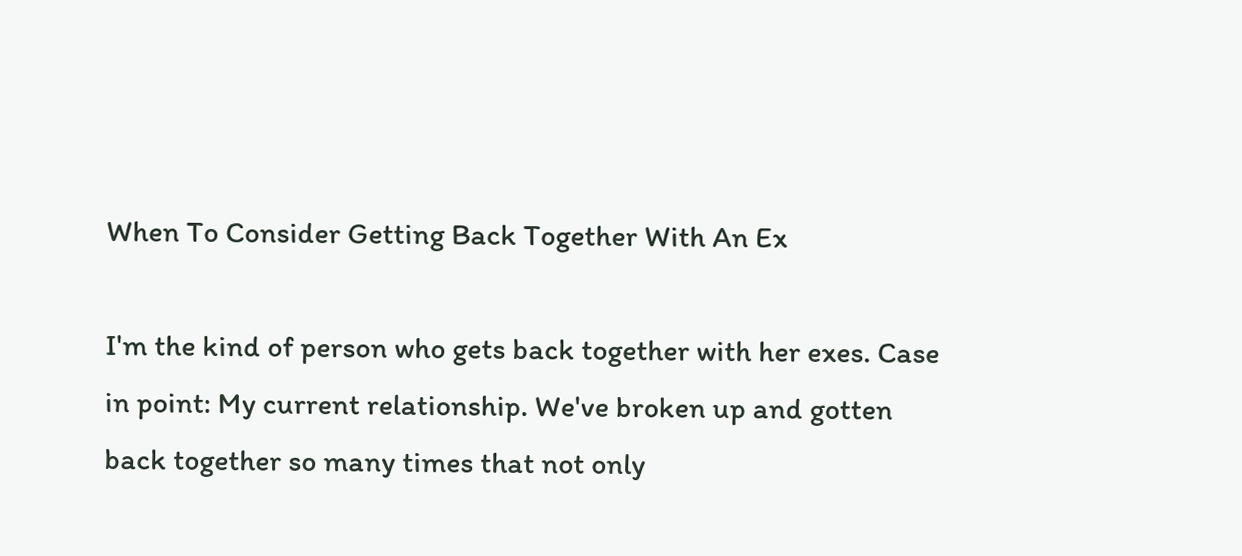When To Consider Getting Back Together With An Ex

I'm the kind of person who gets back together with her exes. Case in point: My current relationship. We've broken up and gotten back together so many times that not only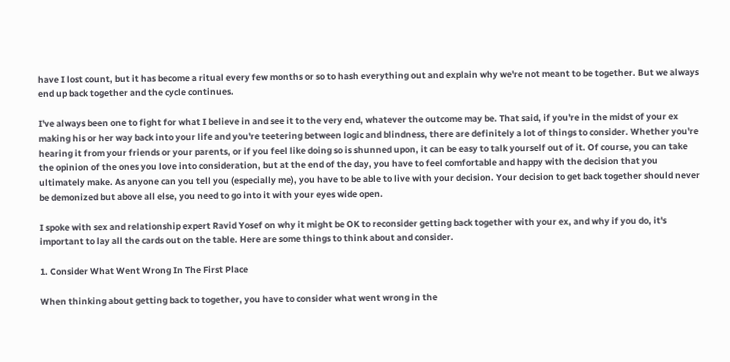have I lost count, but it has become a ritual every few months or so to hash everything out and explain why we're not meant to be together. But we always end up back together and the cycle continues.

I've always been one to fight for what I believe in and see it to the very end, whatever the outcome may be. That said, if you're in the midst of your ex making his or her way back into your life and you're teetering between logic and blindness, there are definitely a lot of things to consider. Whether you're hearing it from your friends or your parents, or if you feel like doing so is shunned upon, it can be easy to talk yourself out of it. Of course, you can take the opinion of the ones you love into consideration, but at the end of the day, you have to feel comfortable and happy with the decision that you ultimately make. As anyone can you tell you (especially me), you have to be able to live with your decision. Your decision to get back together should never be demonized but above all else, you need to go into it with your eyes wide open.

I spoke with sex and relationship expert Ravid Yosef on why it might be OK to reconsider getting back together with your ex, and why if you do, it's important to lay all the cards out on the table. Here are some things to think about and consider.

1. Consider What Went Wrong In The First Place

When thinking about getting back to together, you have to consider what went wrong in the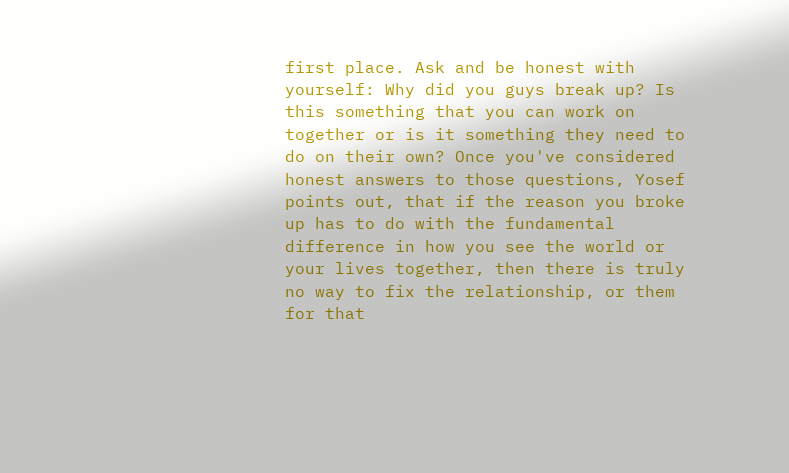first place. Ask and be honest with yourself: Why did you guys break up? Is this something that you can work on together or is it something they need to do on their own? Once you've considered honest answers to those questions, Yosef points out, that if the reason you broke up has to do with the fundamental difference in how you see the world or your lives together, then there is truly no way to fix the relationship, or them for that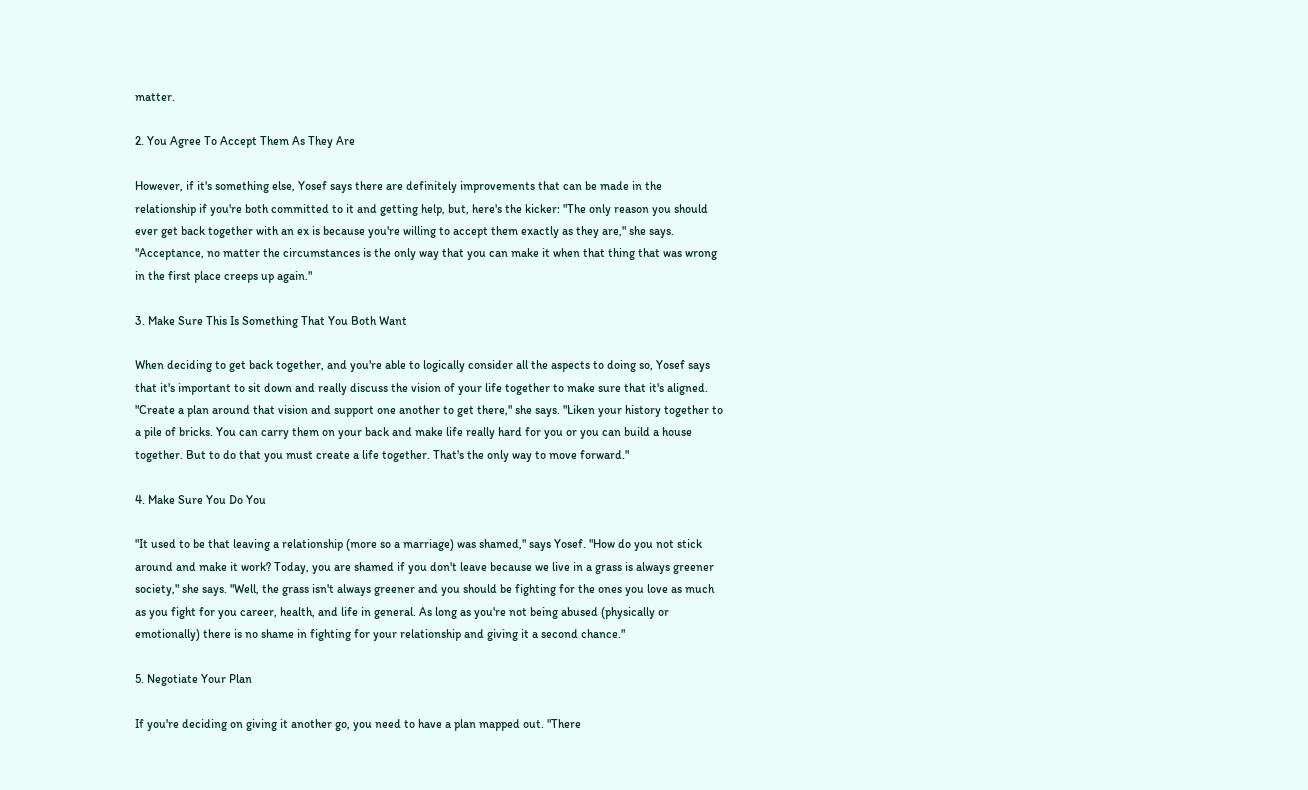matter.

2. You Agree To Accept Them As They Are

However, if it's something else, Yosef says there are definitely improvements that can be made in the relationship if you're both committed to it and getting help, but, here's the kicker: "The only reason you should ever get back together with an ex is because you're willing to accept them exactly as they are," she says. "Acceptance, no matter the circumstances is the only way that you can make it when that thing that was wrong in the first place creeps up again."

3. Make Sure This Is Something That You Both Want

When deciding to get back together, and you're able to logically consider all the aspects to doing so, Yosef says that it's important to sit down and really discuss the vision of your life together to make sure that it's aligned. "Create a plan around that vision and support one another to get there," she says. "Liken your history together to a pile of bricks. You can carry them on your back and make life really hard for you or you can build a house together. But to do that you must create a life together. That's the only way to move forward."

4. Make Sure You Do You

"It used to be that leaving a relationship (more so a marriage) was shamed," says Yosef. "How do you not stick around and make it work? Today, you are shamed if you don't leave because we live in a grass is always greener society," she says. "Well, the grass isn't always greener and you should be fighting for the ones you love as much as you fight for you career, health, and life in general. As long as you're not being abused (physically or emotionally) there is no shame in fighting for your relationship and giving it a second chance."

5. Negotiate Your Plan

If you're deciding on giving it another go, you need to have a plan mapped out. "There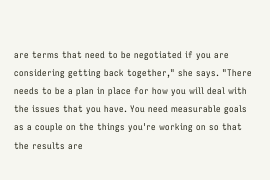are terms that need to be negotiated if you are considering getting back together," she says. "There needs to be a plan in place for how you will deal with the issues that you have. You need measurable goals as a couple on the things you're working on so that the results are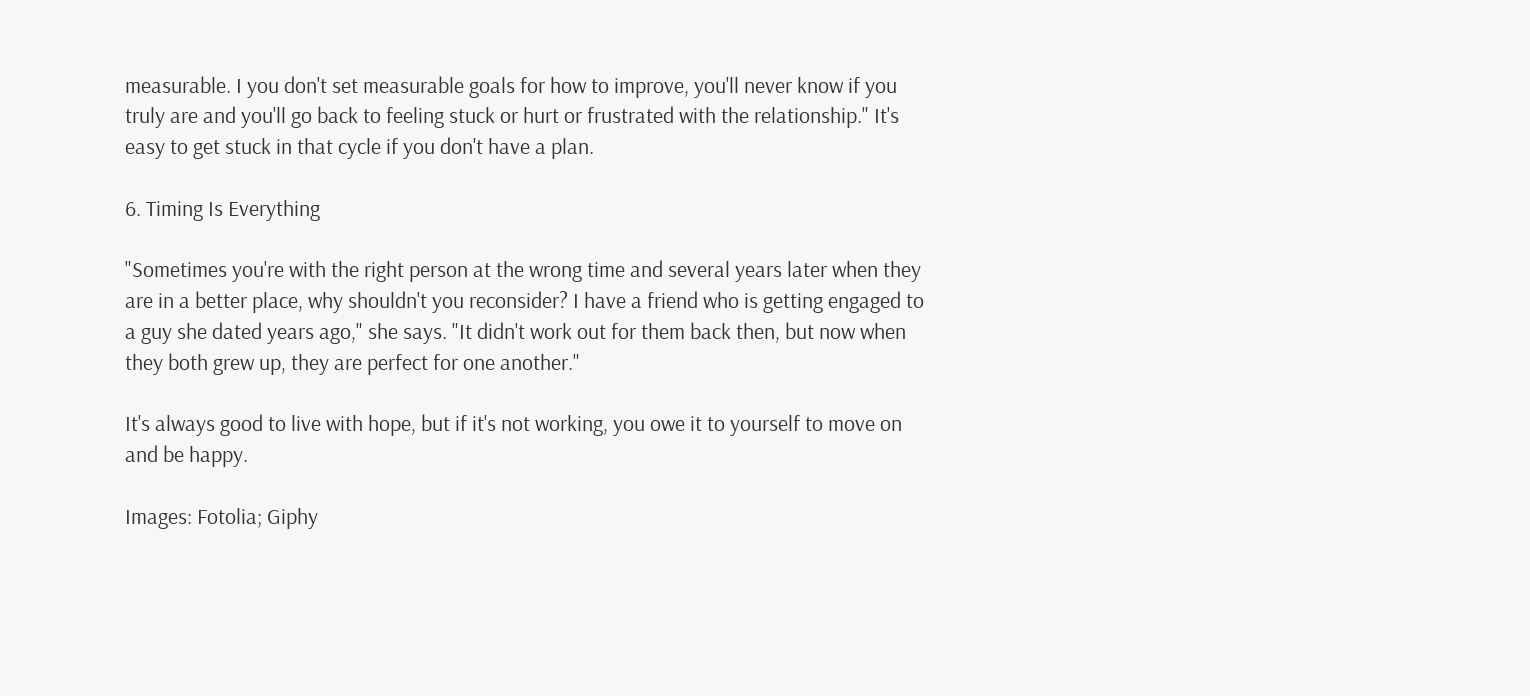measurable. I you don't set measurable goals for how to improve, you'll never know if you truly are and you'll go back to feeling stuck or hurt or frustrated with the relationship." It's easy to get stuck in that cycle if you don't have a plan.

6. Timing Is Everything

"Sometimes you're with the right person at the wrong time and several years later when they are in a better place, why shouldn't you reconsider? I have a friend who is getting engaged to a guy she dated years ago," she says. "It didn't work out for them back then, but now when they both grew up, they are perfect for one another."

It's always good to live with hope, but if it's not working, you owe it to yourself to move on and be happy.

Images: Fotolia; Giphy